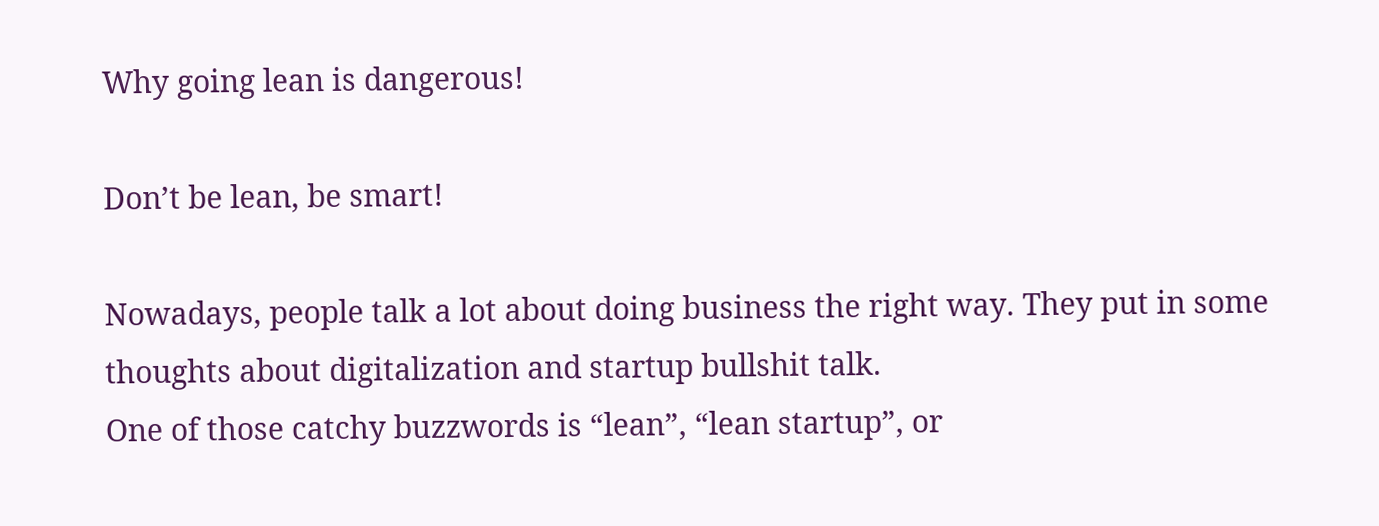Why going lean is dangerous!

Don’t be lean, be smart!

Nowadays, people talk a lot about doing business the right way. They put in some thoughts about digitalization and startup bullshit talk.
One of those catchy buzzwords is “lean”, “lean startup”, or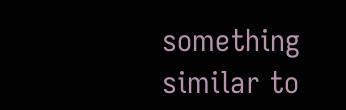something similar to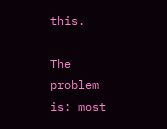this.

The problem is: most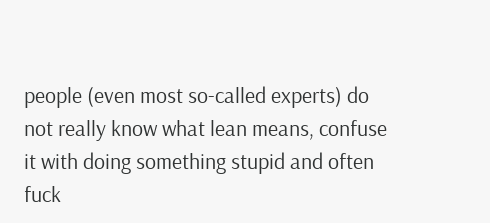people (even most so-called experts) do not really know what lean means, confuse it with doing something stupid and often fuck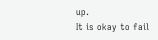up.
It is okay to fail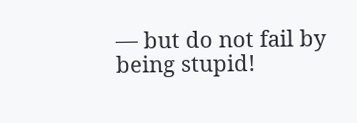— but do not fail by being stupid!